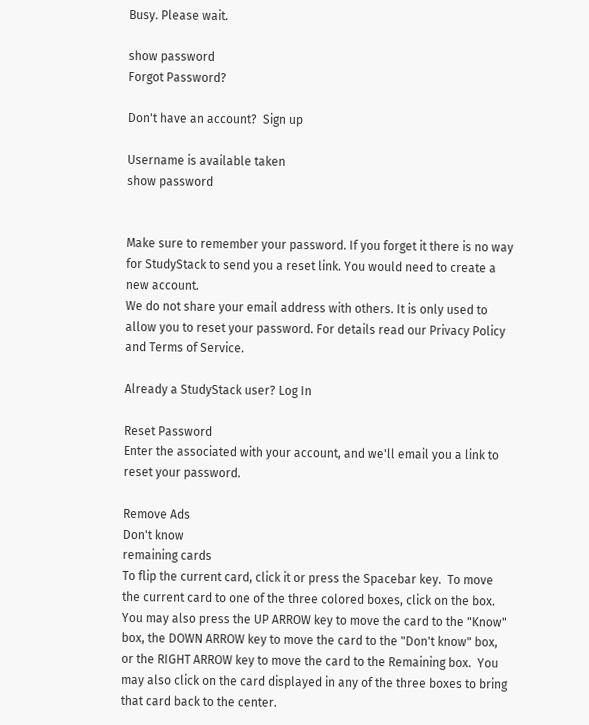Busy. Please wait.

show password
Forgot Password?

Don't have an account?  Sign up

Username is available taken
show password


Make sure to remember your password. If you forget it there is no way for StudyStack to send you a reset link. You would need to create a new account.
We do not share your email address with others. It is only used to allow you to reset your password. For details read our Privacy Policy and Terms of Service.

Already a StudyStack user? Log In

Reset Password
Enter the associated with your account, and we'll email you a link to reset your password.

Remove Ads
Don't know
remaining cards
To flip the current card, click it or press the Spacebar key.  To move the current card to one of the three colored boxes, click on the box.  You may also press the UP ARROW key to move the card to the "Know" box, the DOWN ARROW key to move the card to the "Don't know" box, or the RIGHT ARROW key to move the card to the Remaining box.  You may also click on the card displayed in any of the three boxes to bring that card back to the center.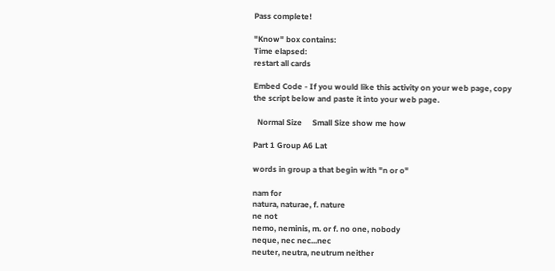Pass complete!

"Know" box contains:
Time elapsed:
restart all cards

Embed Code - If you would like this activity on your web page, copy the script below and paste it into your web page.

  Normal Size     Small Size show me how

Part 1 Group A6 Lat

words in group a that begin with "n or o"

nam for
natura, naturae, f. nature
ne not
nemo, neminis, m. or f. no one, nobody
neque, nec nec...nec
neuter, neutra, neutrum neither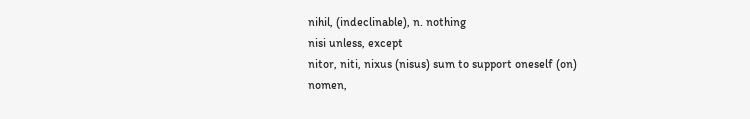nihil, (indeclinable), n. nothing
nisi unless, except
nitor, niti, nixus (nisus) sum to support oneself (on)
nomen,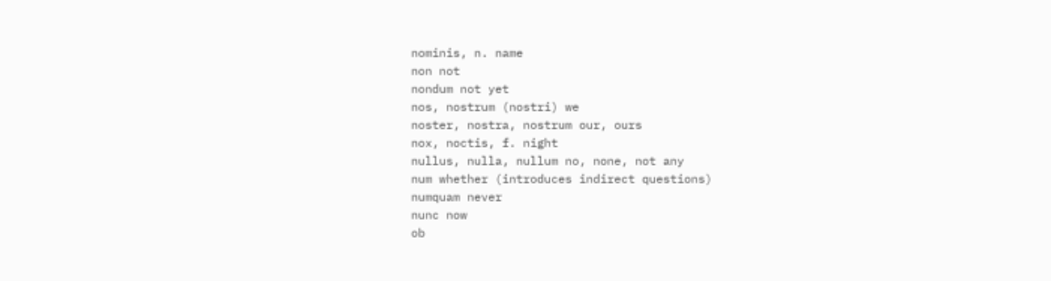nominis, n. name
non not
nondum not yet
nos, nostrum (nostri) we
noster, nostra, nostrum our, ours
nox, noctis, f. night
nullus, nulla, nullum no, none, not any
num whether (introduces indirect questions)
numquam never
nunc now
ob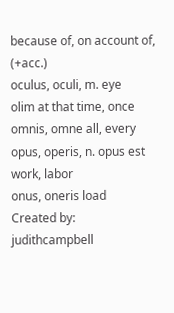because of, on account of, (+acc.)
oculus, oculi, m. eye
olim at that time, once
omnis, omne all, every
opus, operis, n. opus est work, labor
onus, oneris load
Created by: judithcampbell